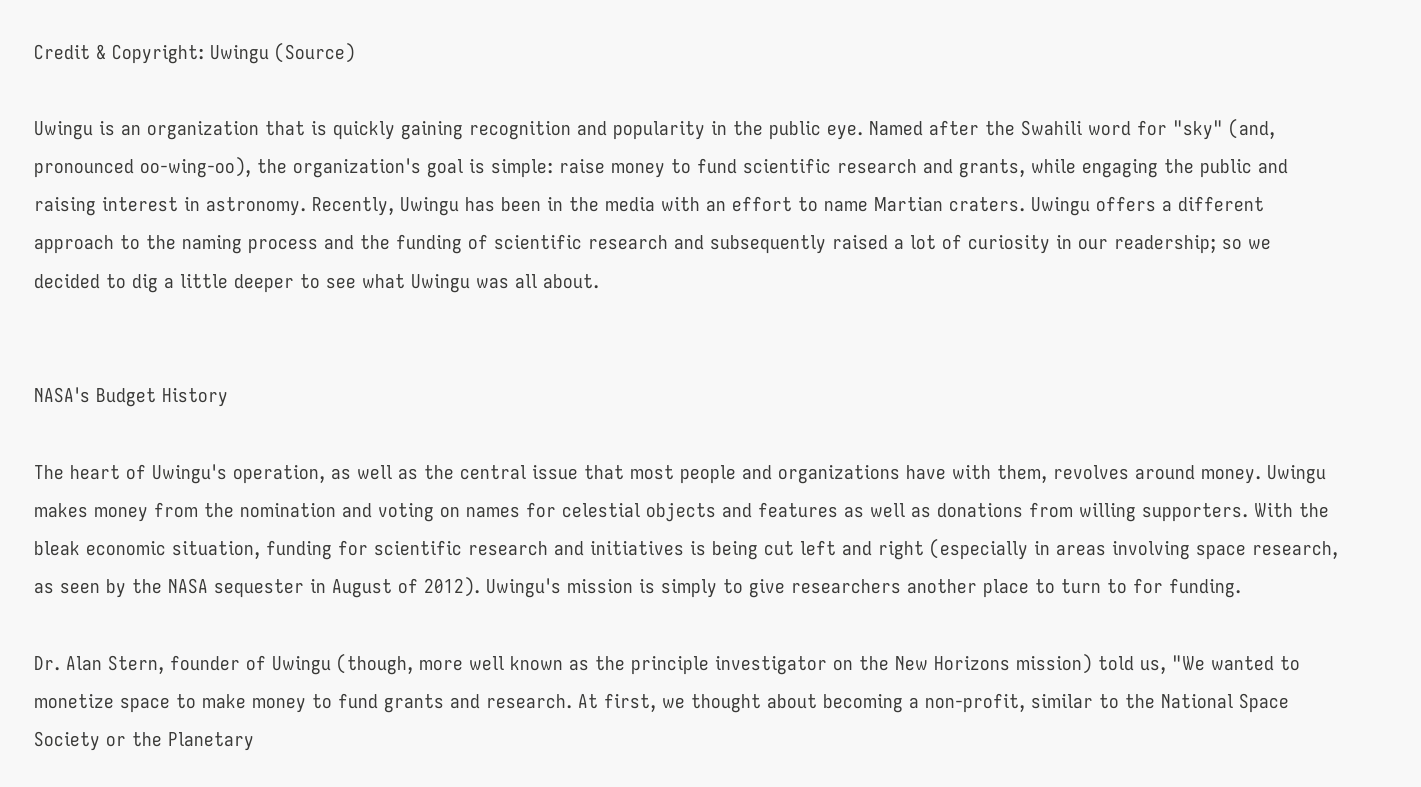Credit & Copyright: Uwingu (Source)

Uwingu is an organization that is quickly gaining recognition and popularity in the public eye. Named after the Swahili word for "sky" (and, pronounced oo-wing-oo), the organization's goal is simple: raise money to fund scientific research and grants, while engaging the public and raising interest in astronomy. Recently, Uwingu has been in the media with an effort to name Martian craters. Uwingu offers a different approach to the naming process and the funding of scientific research and subsequently raised a lot of curiosity in our readership; so we decided to dig a little deeper to see what Uwingu was all about.


NASA's Budget History

The heart of Uwingu's operation, as well as the central issue that most people and organizations have with them, revolves around money. Uwingu makes money from the nomination and voting on names for celestial objects and features as well as donations from willing supporters. With the bleak economic situation, funding for scientific research and initiatives is being cut left and right (especially in areas involving space research, as seen by the NASA sequester in August of 2012). Uwingu's mission is simply to give researchers another place to turn to for funding.

Dr. Alan Stern, founder of Uwingu (though, more well known as the principle investigator on the New Horizons mission) told us, "We wanted to monetize space to make money to fund grants and research. At first, we thought about becoming a non-profit, similar to the National Space Society or the Planetary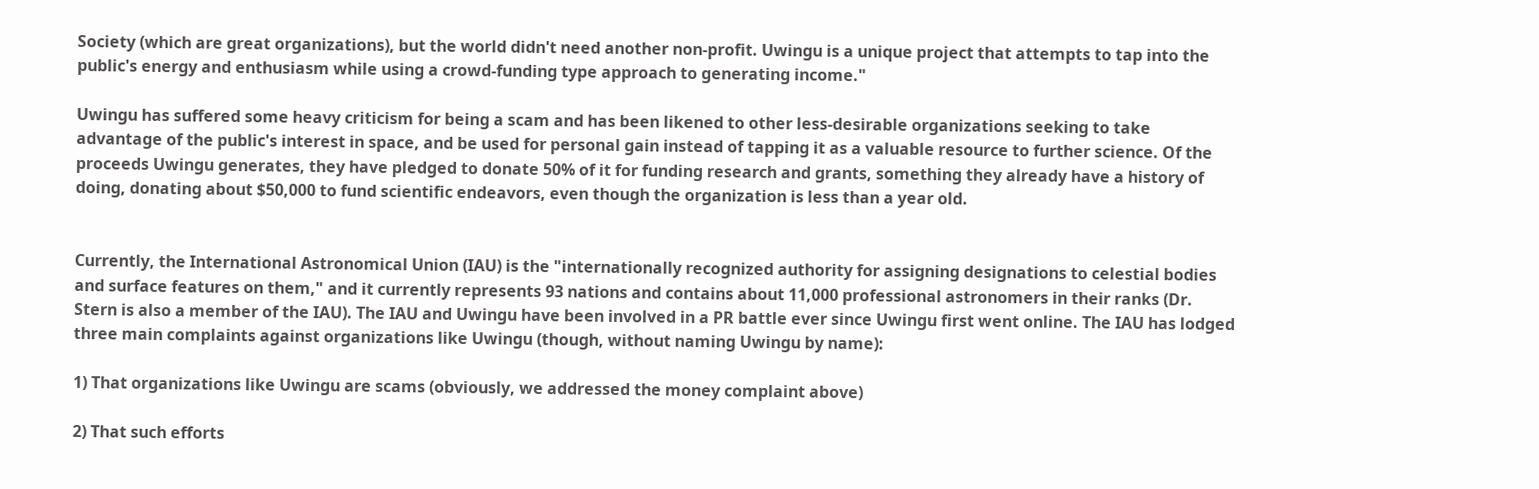Society (which are great organizations), but the world didn't need another non-profit. Uwingu is a unique project that attempts to tap into the public's energy and enthusiasm while using a crowd-funding type approach to generating income."

Uwingu has suffered some heavy criticism for being a scam and has been likened to other less-desirable organizations seeking to take advantage of the public's interest in space, and be used for personal gain instead of tapping it as a valuable resource to further science. Of the proceeds Uwingu generates, they have pledged to donate 50% of it for funding research and grants, something they already have a history of doing, donating about $50,000 to fund scientific endeavors, even though the organization is less than a year old.


Currently, the International Astronomical Union (IAU) is the "internationally recognized authority for assigning designations to celestial bodies and surface features on them," and it currently represents 93 nations and contains about 11,000 professional astronomers in their ranks (Dr. Stern is also a member of the IAU). The IAU and Uwingu have been involved in a PR battle ever since Uwingu first went online. The IAU has lodged three main complaints against organizations like Uwingu (though, without naming Uwingu by name):

1) That organizations like Uwingu are scams (obviously, we addressed the money complaint above)

2) That such efforts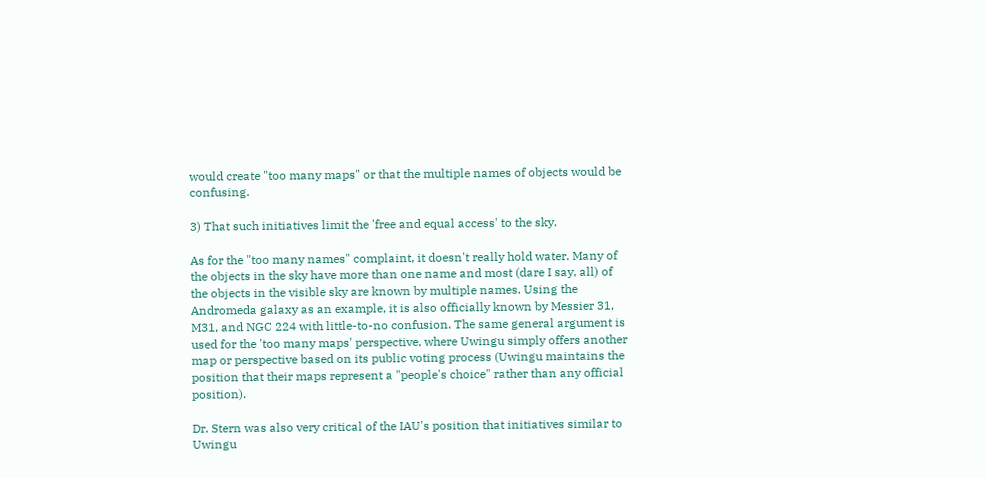would create "too many maps" or that the multiple names of objects would be confusing.

3) That such initiatives limit the 'free and equal access' to the sky.

As for the "too many names" complaint, it doesn't really hold water. Many of the objects in the sky have more than one name and most (dare I say, all) of the objects in the visible sky are known by multiple names. Using the Andromeda galaxy as an example, it is also officially known by Messier 31, M31, and NGC 224 with little-to-no confusion. The same general argument is used for the 'too many maps' perspective, where Uwingu simply offers another map or perspective based on its public voting process (Uwingu maintains the position that their maps represent a "people's choice" rather than any official position).

Dr. Stern was also very critical of the IAU's position that initiatives similar to Uwingu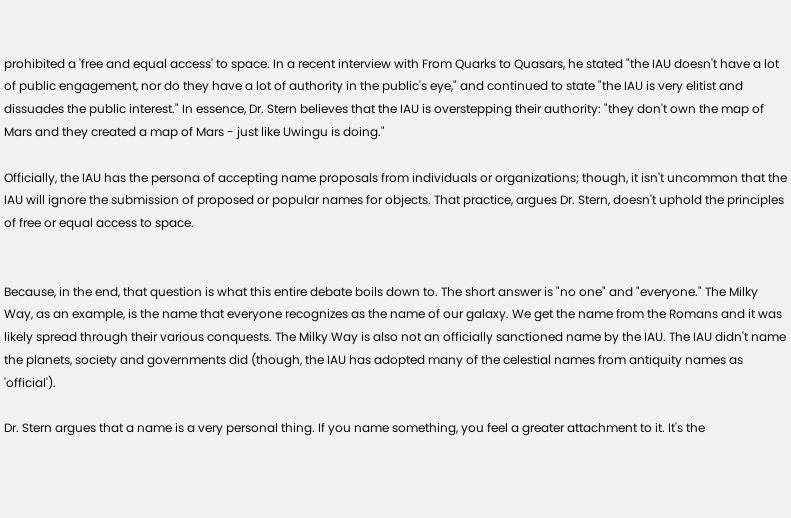prohibited a 'free and equal access' to space. In a recent interview with From Quarks to Quasars, he stated "the IAU doesn't have a lot of public engagement, nor do they have a lot of authority in the public's eye," and continued to state "the IAU is very elitist and dissuades the public interest." In essence, Dr. Stern believes that the IAU is overstepping their authority: "they don't own the map of Mars and they created a map of Mars - just like Uwingu is doing."

Officially, the IAU has the persona of accepting name proposals from individuals or organizations; though, it isn't uncommon that the IAU will ignore the submission of proposed or popular names for objects. That practice, argues Dr. Stern, doesn't uphold the principles of free or equal access to space.


Because, in the end, that question is what this entire debate boils down to. The short answer is "no one" and "everyone." The Milky Way, as an example, is the name that everyone recognizes as the name of our galaxy. We get the name from the Romans and it was likely spread through their various conquests. The Milky Way is also not an officially sanctioned name by the IAU. The IAU didn't name the planets, society and governments did (though, the IAU has adopted many of the celestial names from antiquity names as 'official').

Dr. Stern argues that a name is a very personal thing. If you name something, you feel a greater attachment to it. It's the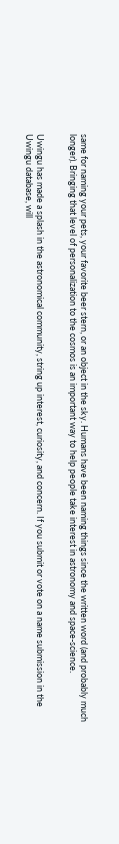same for naming your pets, your favorite beer stern, or an object in the sky. Humans have been naming things since the written word (and probably much longer). Bringing that level of personalization to the cosmos is an important way to help people take interest in astronomy and space-science.


Uwingu has made a splash in the astronomical community, string up interest, curiosity, and concern. If you submit or vote on a name submission in the Uwingu database, will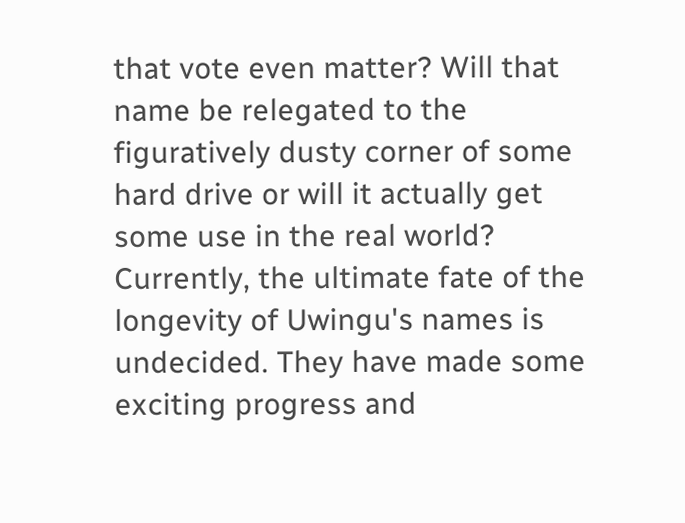that vote even matter? Will that name be relegated to the figuratively dusty corner of some hard drive or will it actually get some use in the real world? Currently, the ultimate fate of the longevity of Uwingu's names is undecided. They have made some exciting progress and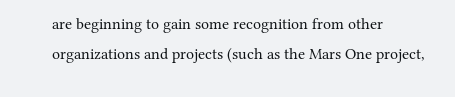are beginning to gain some recognition from other organizations and projects (such as the Mars One project,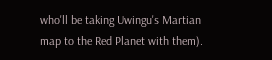who'll be taking Uwingu's Martian map to the Red Planet with them).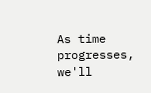As time progresses, we'll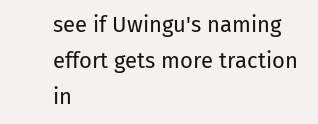see if Uwingu's naming effort gets more traction in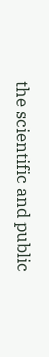the scientific and public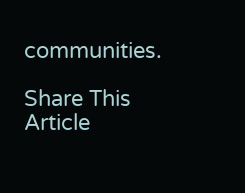communities.

Share This Article